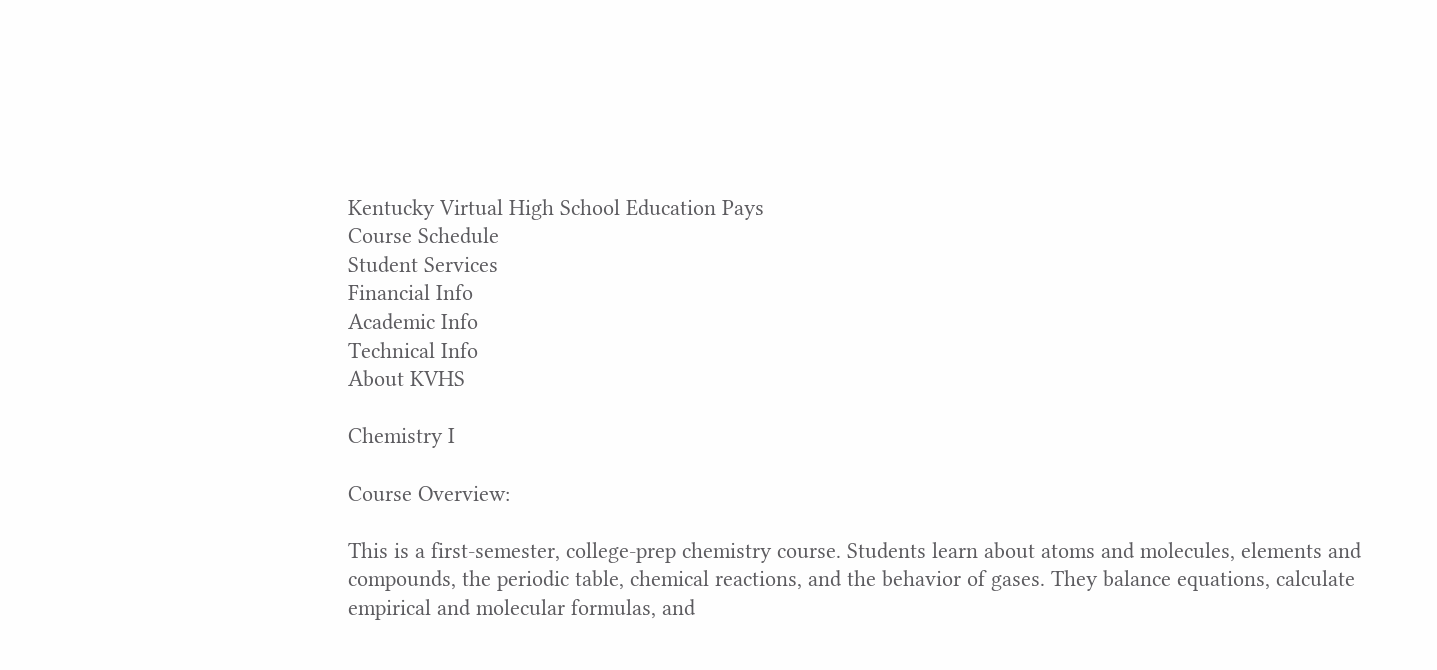Kentucky Virtual High School Education Pays
Course Schedule
Student Services
Financial Info
Academic Info
Technical Info
About KVHS

Chemistry I

Course Overview:

This is a first-semester, college-prep chemistry course. Students learn about atoms and molecules, elements and compounds, the periodic table, chemical reactions, and the behavior of gases. They balance equations, calculate empirical and molecular formulas, and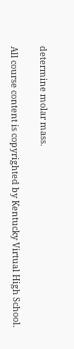determine molar mass.

All course content is copyrighted by Kentucky Virtual High School.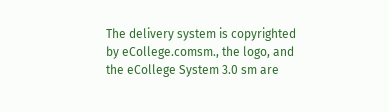The delivery system is copyrighted by eCollege.comsm., the logo, and the eCollege System 3.0 sm are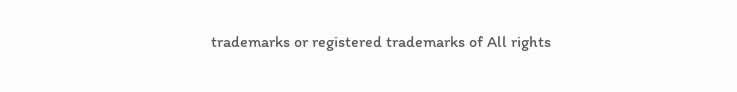trademarks or registered trademarks of All rights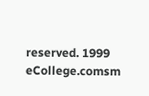reserved. 1999 eCollege.comsm